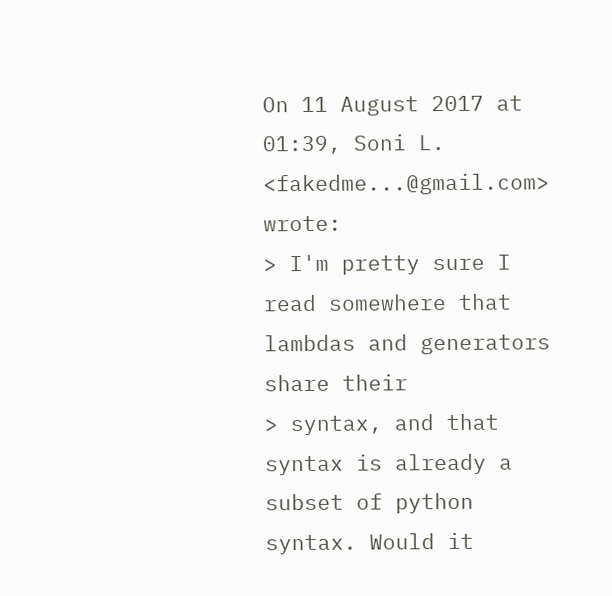On 11 August 2017 at 01:39, Soni L. <fakedme...@gmail.com> wrote:
> I'm pretty sure I read somewhere that lambdas and generators share their
> syntax, and that syntax is already a subset of python syntax. Would it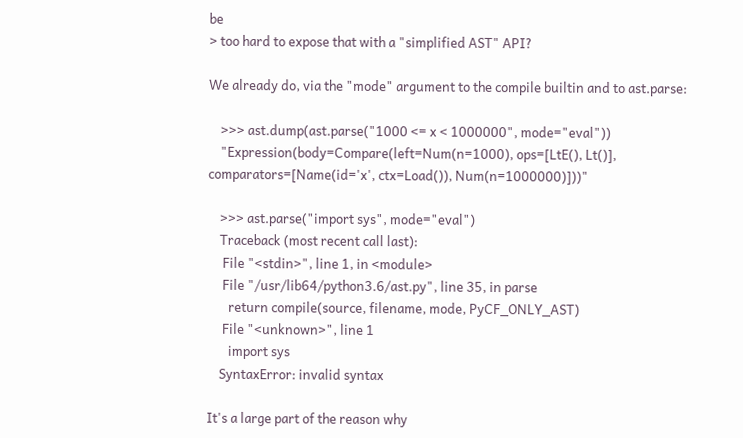be
> too hard to expose that with a "simplified AST" API?

We already do, via the "mode" argument to the compile builtin and to ast.parse:

    >>> ast.dump(ast.parse("1000 <= x < 1000000", mode="eval"))
    "Expression(body=Compare(left=Num(n=1000), ops=[LtE(), Lt()],
comparators=[Name(id='x', ctx=Load()), Num(n=1000000)]))"

    >>> ast.parse("import sys", mode="eval")
    Traceback (most recent call last):
     File "<stdin>", line 1, in <module>
     File "/usr/lib64/python3.6/ast.py", line 35, in parse
       return compile(source, filename, mode, PyCF_ONLY_AST)
     File "<unknown>", line 1
       import sys
    SyntaxError: invalid syntax

It's a large part of the reason why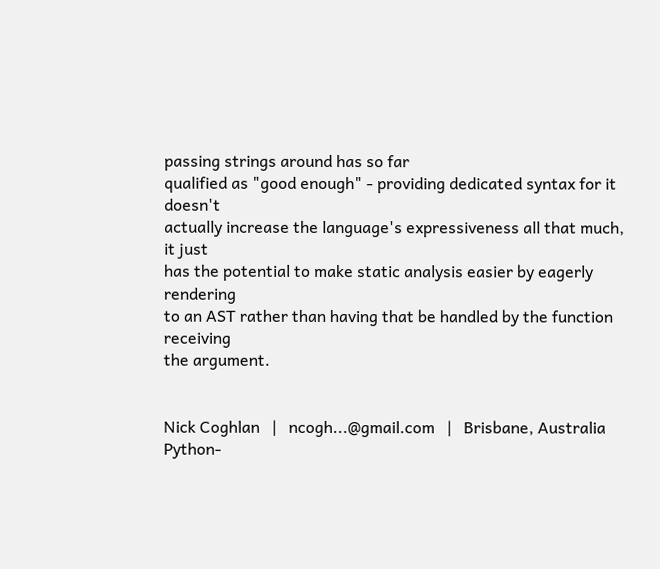passing strings around has so far
qualified as "good enough" - providing dedicated syntax for it doesn't
actually increase the language's expressiveness all that much, it just
has the potential to make static analysis easier by eagerly rendering
to an AST rather than having that be handled by the function receiving
the argument.


Nick Coghlan   |   ncogh...@gmail.com   |   Brisbane, Australia
Python-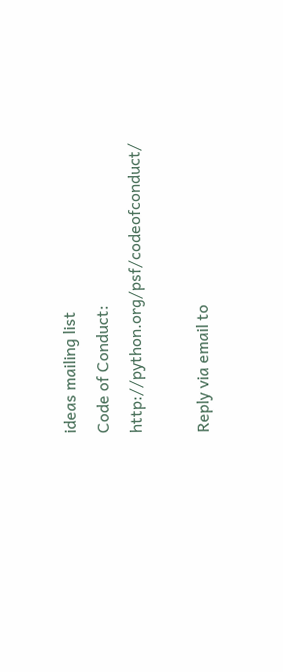ideas mailing list
Code of Conduct: http://python.org/psf/codeofconduct/

Reply via email to